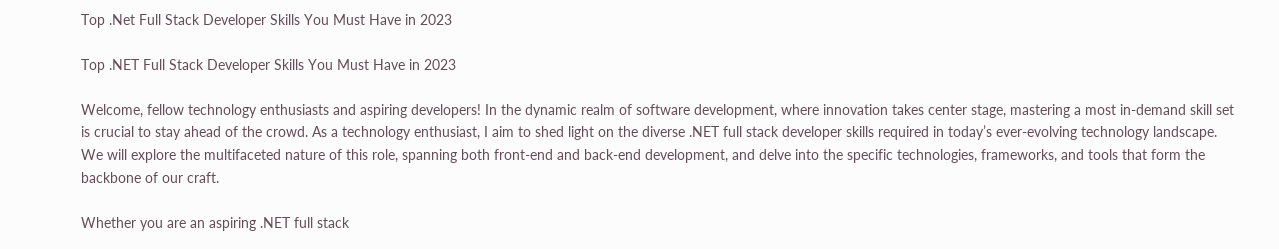Top .Net Full Stack Developer Skills You Must Have in 2023

Top .NET Full Stack Developer Skills You Must Have in 2023

Welcome, fellow technology enthusiasts and aspiring developers! In the dynamic realm of software development, where innovation takes center stage, mastering a most in-demand skill set is crucial to stay ahead of the crowd. As a technology enthusiast, I aim to shed light on the diverse .NET full stack developer skills required in today’s ever-evolving technology landscape. We will explore the multifaceted nature of this role, spanning both front-end and back-end development, and delve into the specific technologies, frameworks, and tools that form the backbone of our craft.

Whether you are an aspiring .NET full stack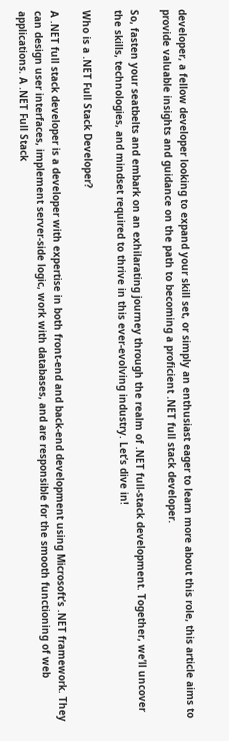developer, a fellow developer looking to expand your skill set, or simply an enthusiast eager to learn more about this role, this article aims to provide valuable insights and guidance on the path to becoming a proficient .NET full stack developer.

So, fasten your seatbelts and embark on an exhilarating journey through the realm of .NET full-stack development. Together, we’ll uncover the skills, technologies, and mindset required to thrive in this ever-evolving industry. Let’s dive in!

Who is a .NET Full Stack Developer?

A .NET full stack developer is a developer with expertise in both front-end and back-end development using Microsoft’s .NET framework. They can design user interfaces, implement server-side logic, work with databases, and are responsible for the smooth functioning of web applications. A .NET Full Stack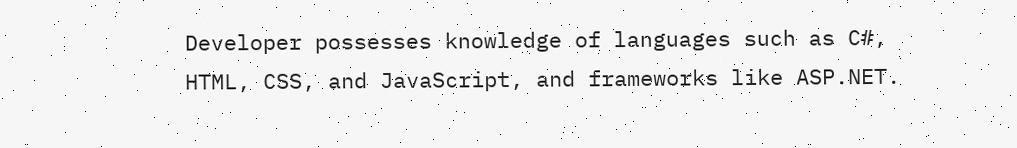Developer possesses knowledge of languages such as C#, HTML, CSS, and JavaScript, and frameworks like ASP.NET.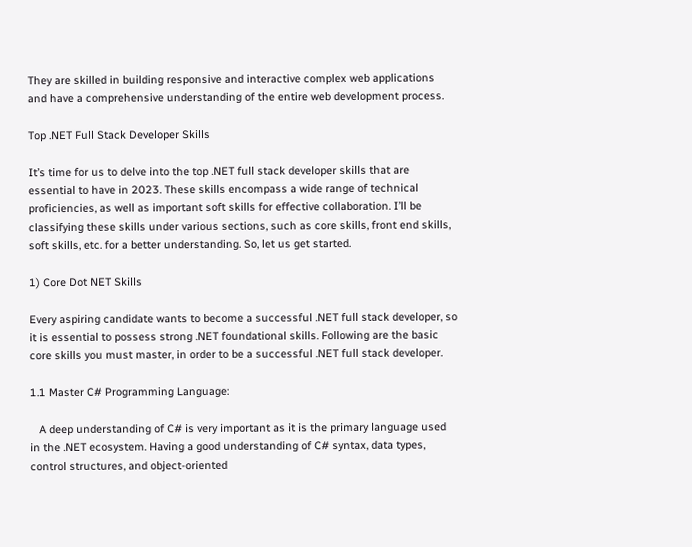They are skilled in building responsive and interactive complex web applications and have a comprehensive understanding of the entire web development process.

Top .NET Full Stack Developer Skills

It’s time for us to delve into the top .NET full stack developer skills that are essential to have in 2023. These skills encompass a wide range of technical proficiencies, as well as important soft skills for effective collaboration. I’ll be classifying these skills under various sections, such as core skills, front end skills, soft skills, etc. for a better understanding. So, let us get started.

1) Core Dot NET Skills

Every aspiring candidate wants to become a successful .NET full stack developer, so it is essential to possess strong .NET foundational skills. Following are the basic core skills you must master, in order to be a successful .NET full stack developer.

1.1 Master C# Programming Language:

   A deep understanding of C# is very important as it is the primary language used in the .NET ecosystem. Having a good understanding of C# syntax, data types, control structures, and object-oriented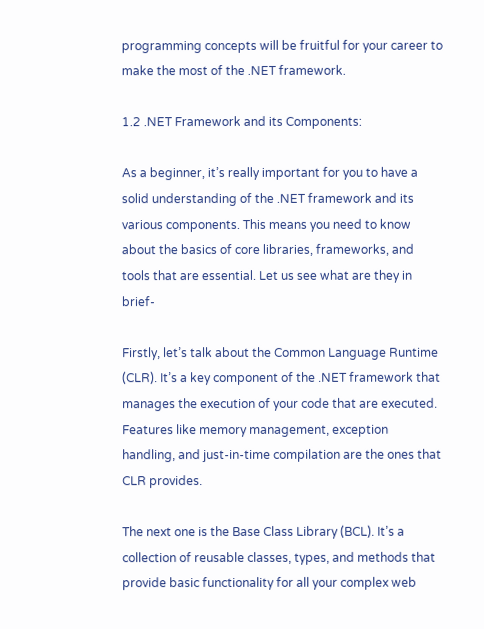programming concepts will be fruitful for your career to make the most of the .NET framework.

1.2 .NET Framework and its Components:

As a beginner, it’s really important for you to have a solid understanding of the .NET framework and its various components. This means you need to know about the basics of core libraries, frameworks, and tools that are essential. Let us see what are they in brief-

Firstly, let’s talk about the Common Language Runtime (CLR). It’s a key component of the .NET framework that manages the execution of your code that are executed. Features like memory management, exception handling, and just-in-time compilation are the ones that CLR provides.

The next one is the Base Class Library (BCL). It’s a collection of reusable classes, types, and methods that provide basic functionality for all your complex web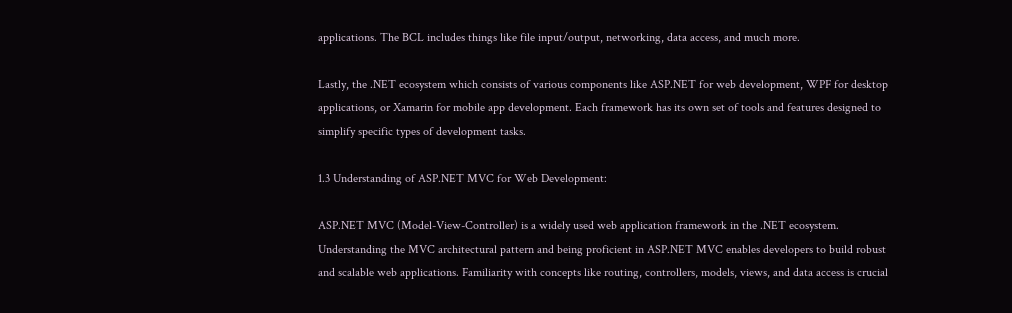applications. The BCL includes things like file input/output, networking, data access, and much more.

Lastly, the .NET ecosystem which consists of various components like ASP.NET for web development, WPF for desktop applications, or Xamarin for mobile app development. Each framework has its own set of tools and features designed to simplify specific types of development tasks.

1.3 Understanding of ASP.NET MVC for Web Development:

ASP.NET MVC (Model-View-Controller) is a widely used web application framework in the .NET ecosystem. Understanding the MVC architectural pattern and being proficient in ASP.NET MVC enables developers to build robust and scalable web applications. Familiarity with concepts like routing, controllers, models, views, and data access is crucial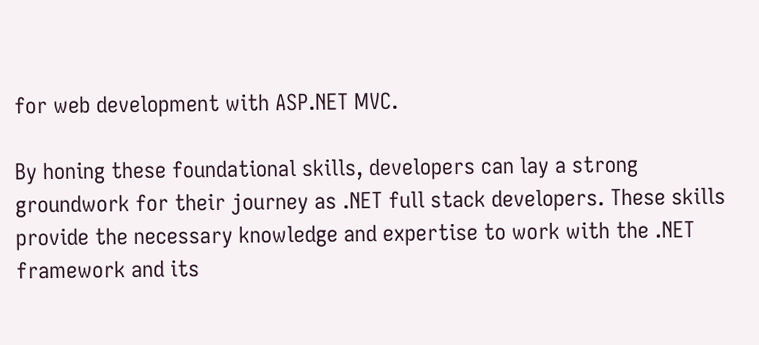for web development with ASP.NET MVC.

By honing these foundational skills, developers can lay a strong groundwork for their journey as .NET full stack developers. These skills provide the necessary knowledge and expertise to work with the .NET framework and its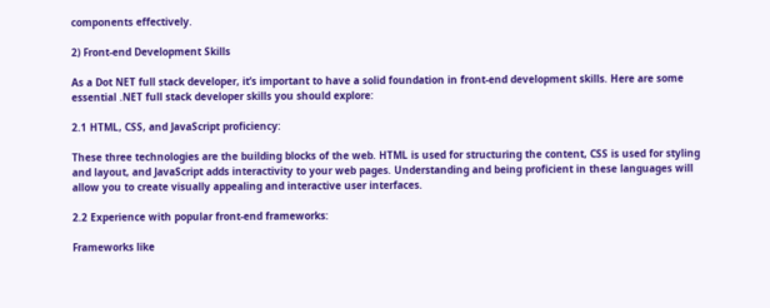components effectively.

2) Front-end Development Skills

As a Dot NET full stack developer, it’s important to have a solid foundation in front-end development skills. Here are some essential .NET full stack developer skills you should explore:

2.1 HTML, CSS, and JavaScript proficiency:

These three technologies are the building blocks of the web. HTML is used for structuring the content, CSS is used for styling and layout, and JavaScript adds interactivity to your web pages. Understanding and being proficient in these languages will allow you to create visually appealing and interactive user interfaces.

2.2 Experience with popular front-end frameworks:

Frameworks like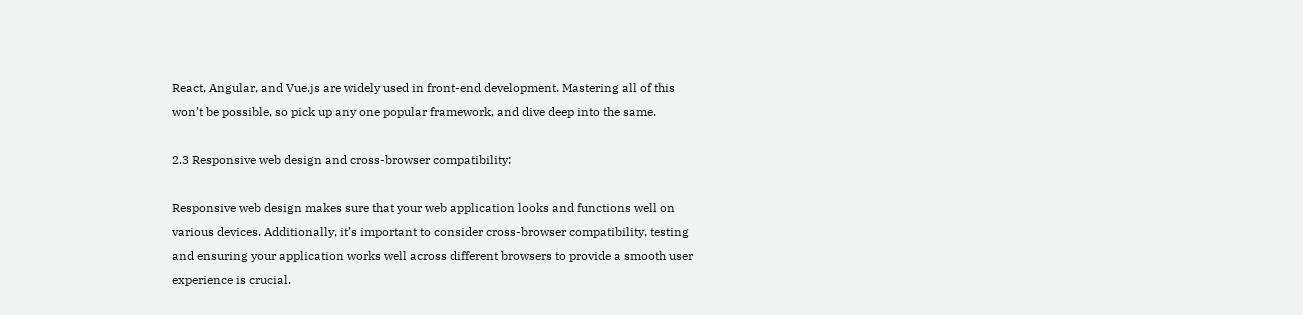React, Angular, and Vue.js are widely used in front-end development. Mastering all of this won’t be possible, so pick up any one popular framework, and dive deep into the same.

2.3 Responsive web design and cross-browser compatibility:

Responsive web design makes sure that your web application looks and functions well on various devices. Additionally, it’s important to consider cross-browser compatibility, testing and ensuring your application works well across different browsers to provide a smooth user experience is crucial.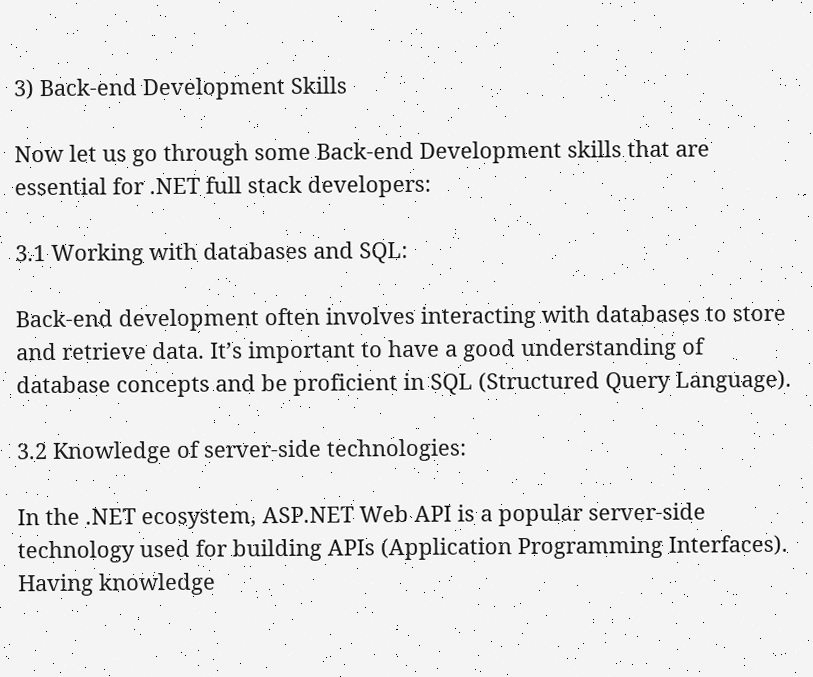3) Back-end Development Skills

Now let us go through some Back-end Development skills that are essential for .NET full stack developers:

3.1 Working with databases and SQL:

Back-end development often involves interacting with databases to store and retrieve data. It’s important to have a good understanding of database concepts and be proficient in SQL (Structured Query Language).

3.2 Knowledge of server-side technologies:

In the .NET ecosystem, ASP.NET Web API is a popular server-side technology used for building APIs (Application Programming Interfaces). Having knowledge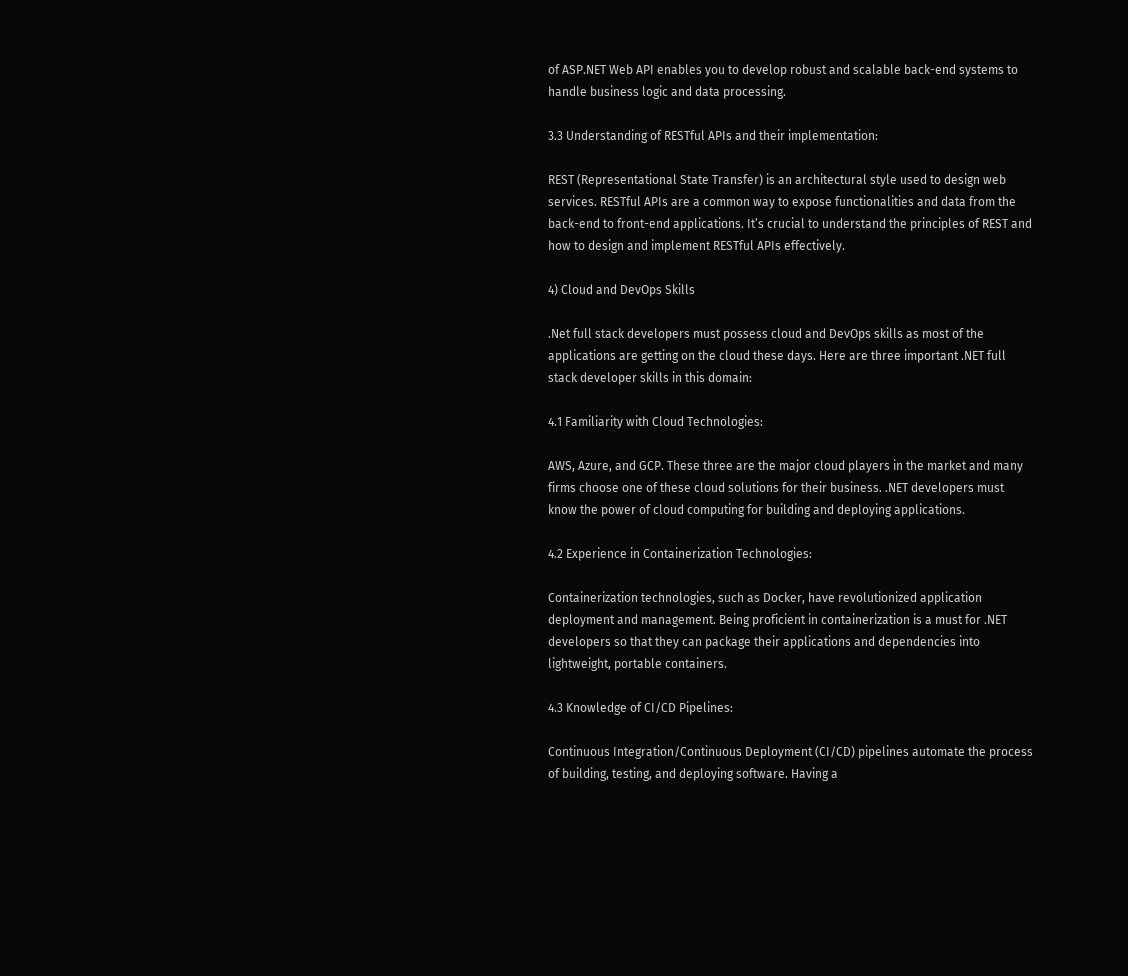of ASP.NET Web API enables you to develop robust and scalable back-end systems to handle business logic and data processing.

3.3 Understanding of RESTful APIs and their implementation:

REST (Representational State Transfer) is an architectural style used to design web services. RESTful APIs are a common way to expose functionalities and data from the back-end to front-end applications. It’s crucial to understand the principles of REST and how to design and implement RESTful APIs effectively.

4) Cloud and DevOps Skills

.Net full stack developers must possess cloud and DevOps skills as most of the applications are getting on the cloud these days. Here are three important .NET full stack developer skills in this domain:

4.1 Familiarity with Cloud Technologies:

AWS, Azure, and GCP. These three are the major cloud players in the market and many firms choose one of these cloud solutions for their business. .NET developers must know the power of cloud computing for building and deploying applications.

4.2 Experience in Containerization Technologies:

Containerization technologies, such as Docker, have revolutionized application deployment and management. Being proficient in containerization is a must for .NET developers so that they can package their applications and dependencies into lightweight, portable containers.

4.3 Knowledge of CI/CD Pipelines:

Continuous Integration/Continuous Deployment (CI/CD) pipelines automate the process of building, testing, and deploying software. Having a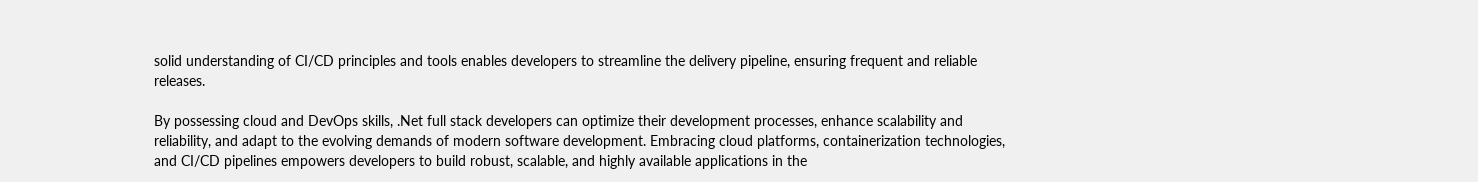solid understanding of CI/CD principles and tools enables developers to streamline the delivery pipeline, ensuring frequent and reliable releases.

By possessing cloud and DevOps skills, .Net full stack developers can optimize their development processes, enhance scalability and reliability, and adapt to the evolving demands of modern software development. Embracing cloud platforms, containerization technologies, and CI/CD pipelines empowers developers to build robust, scalable, and highly available applications in the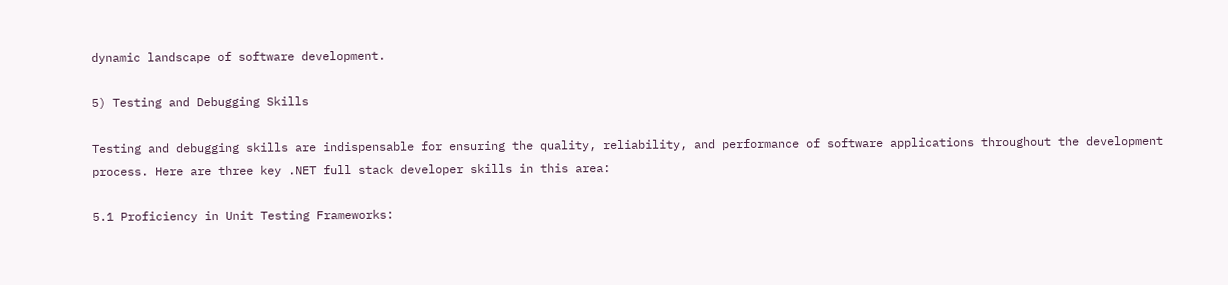dynamic landscape of software development.

5) Testing and Debugging Skills

Testing and debugging skills are indispensable for ensuring the quality, reliability, and performance of software applications throughout the development process. Here are three key .NET full stack developer skills in this area:

5.1 Proficiency in Unit Testing Frameworks: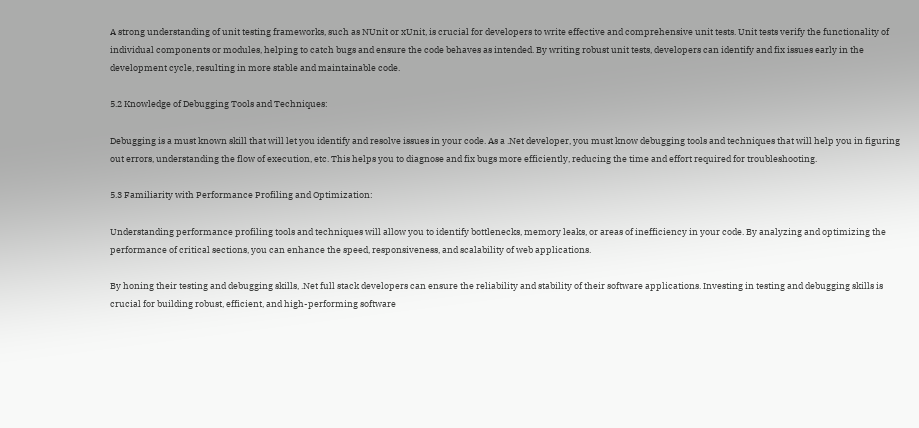A strong understanding of unit testing frameworks, such as NUnit or xUnit, is crucial for developers to write effective and comprehensive unit tests. Unit tests verify the functionality of individual components or modules, helping to catch bugs and ensure the code behaves as intended. By writing robust unit tests, developers can identify and fix issues early in the development cycle, resulting in more stable and maintainable code.

5.2 Knowledge of Debugging Tools and Techniques:

Debugging is a must known skill that will let you identify and resolve issues in your code. As a .Net developer, you must know debugging tools and techniques that will help you in figuring out errors, understanding the flow of execution, etc. This helps you to diagnose and fix bugs more efficiently, reducing the time and effort required for troubleshooting.

5.3 Familiarity with Performance Profiling and Optimization:

Understanding performance profiling tools and techniques will allow you to identify bottlenecks, memory leaks, or areas of inefficiency in your code. By analyzing and optimizing the performance of critical sections, you can enhance the speed, responsiveness, and scalability of web applications.

By honing their testing and debugging skills, .Net full stack developers can ensure the reliability and stability of their software applications. Investing in testing and debugging skills is crucial for building robust, efficient, and high-performing software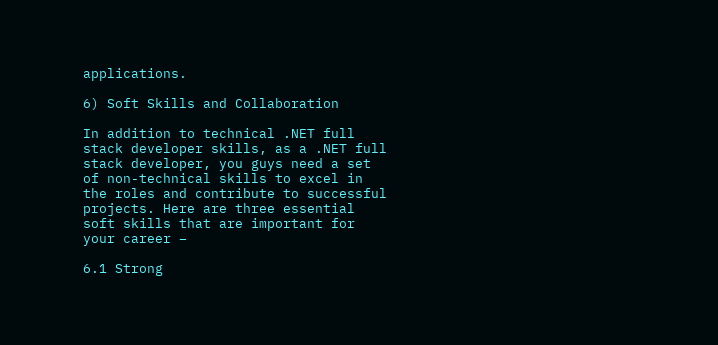applications.

6) Soft Skills and Collaboration

In addition to technical .NET full stack developer skills, as a .NET full stack developer, you guys need a set of non-technical skills to excel in the roles and contribute to successful projects. Here are three essential soft skills that are important for your career –

6.1 Strong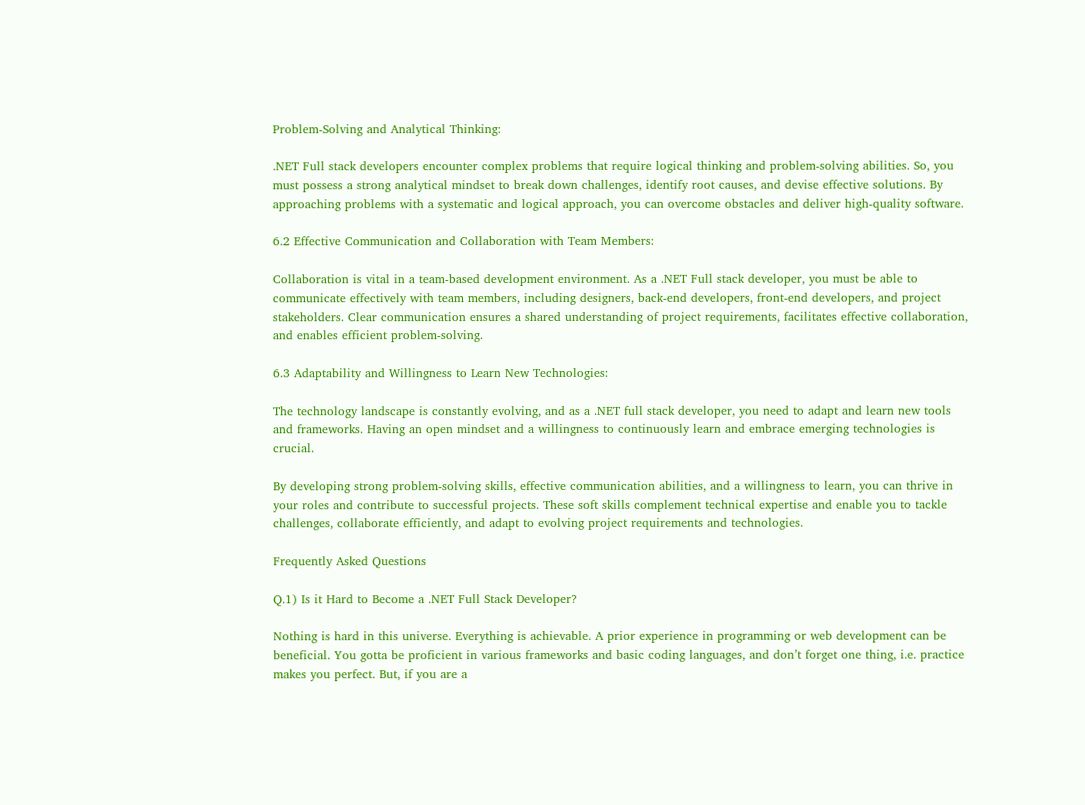Problem-Solving and Analytical Thinking:

.NET Full stack developers encounter complex problems that require logical thinking and problem-solving abilities. So, you must possess a strong analytical mindset to break down challenges, identify root causes, and devise effective solutions. By approaching problems with a systematic and logical approach, you can overcome obstacles and deliver high-quality software.

6.2 Effective Communication and Collaboration with Team Members:

Collaboration is vital in a team-based development environment. As a .NET Full stack developer, you must be able to communicate effectively with team members, including designers, back-end developers, front-end developers, and project stakeholders. Clear communication ensures a shared understanding of project requirements, facilitates effective collaboration, and enables efficient problem-solving.

6.3 Adaptability and Willingness to Learn New Technologies:

The technology landscape is constantly evolving, and as a .NET full stack developer, you need to adapt and learn new tools and frameworks. Having an open mindset and a willingness to continuously learn and embrace emerging technologies is crucial.

By developing strong problem-solving skills, effective communication abilities, and a willingness to learn, you can thrive in your roles and contribute to successful projects. These soft skills complement technical expertise and enable you to tackle challenges, collaborate efficiently, and adapt to evolving project requirements and technologies.

Frequently Asked Questions

Q.1) Is it Hard to Become a .NET Full Stack Developer?

Nothing is hard in this universe. Everything is achievable. A prior experience in programming or web development can be beneficial. You gotta be proficient in various frameworks and basic coding languages, and don’t forget one thing, i.e. practice makes you perfect. But, if you are a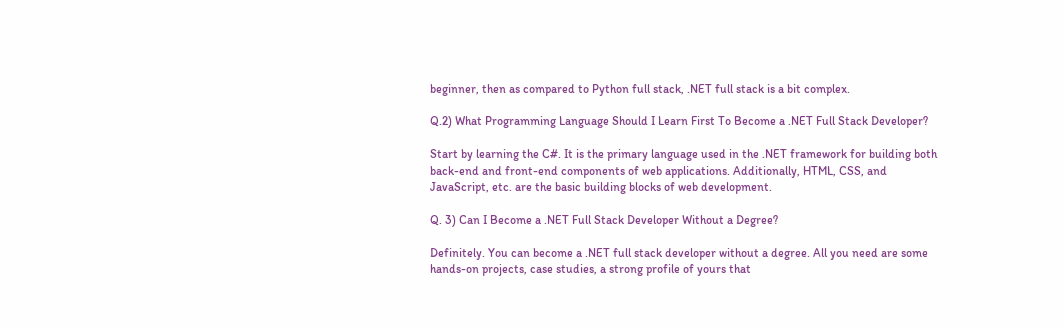beginner, then as compared to Python full stack, .NET full stack is a bit complex.

Q.2) What Programming Language Should I Learn First To Become a .NET Full Stack Developer?

Start by learning the C#. It is the primary language used in the .NET framework for building both back-end and front-end components of web applications. Additionally, HTML, CSS, and JavaScript, etc. are the basic building blocks of web development.

Q. 3) Can I Become a .NET Full Stack Developer Without a Degree?

Definitely. You can become a .NET full stack developer without a degree. All you need are some hands-on projects, case studies, a strong profile of yours that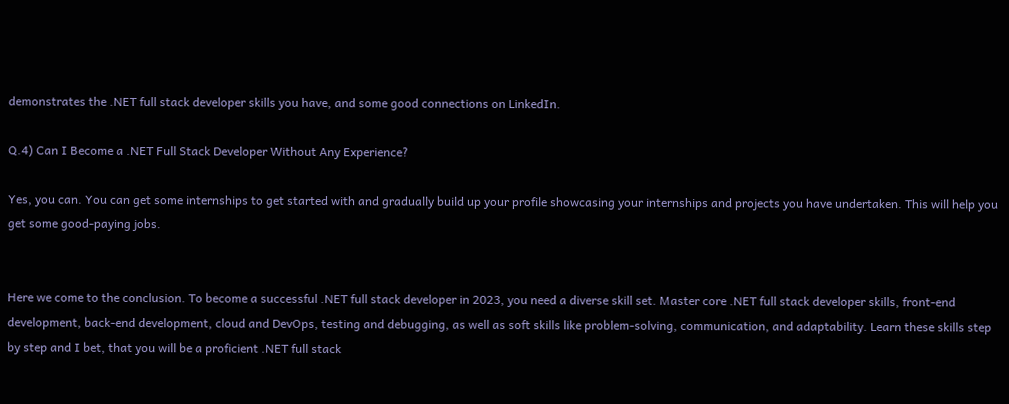demonstrates the .NET full stack developer skills you have, and some good connections on LinkedIn.

Q.4) Can I Become a .NET Full Stack Developer Without Any Experience?

Yes, you can. You can get some internships to get started with and gradually build up your profile showcasing your internships and projects you have undertaken. This will help you get some good-paying jobs.


Here we come to the conclusion. To become a successful .NET full stack developer in 2023, you need a diverse skill set. Master core .NET full stack developer skills, front-end development, back-end development, cloud and DevOps, testing and debugging, as well as soft skills like problem-solving, communication, and adaptability. Learn these skills step by step and I bet, that you will be a proficient .NET full stack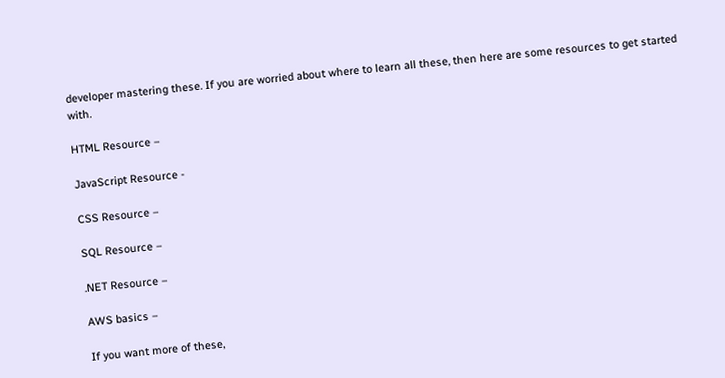developer mastering these. If you are worried about where to learn all these, then here are some resources to get started with.

HTML Resource –

JavaScript Resource -

CSS Resource –

SQL Resource –

.NET Resource –

AWS basics –

If you want more of these,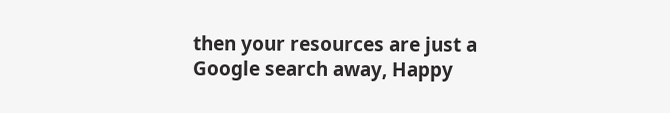then your resources are just a Google search away, Happy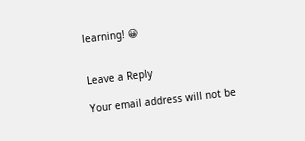learning! 😀


Leave a Reply

Your email address will not be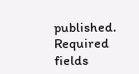published. Required fields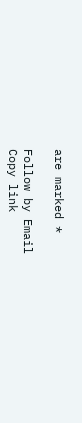are marked *

Follow by Email
Copy link